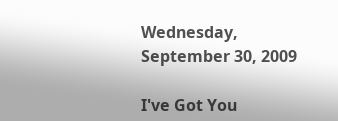Wednesday, September 30, 2009

I've Got You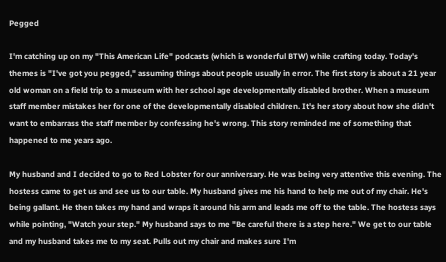Pegged

I'm catching up on my "This American Life" podcasts (which is wonderful BTW) while crafting today. Today's themes is "I've got you pegged," assuming things about people usually in error. The first story is about a 21 year old woman on a field trip to a museum with her school age developmentally disabled brother. When a museum staff member mistakes her for one of the developmentally disabled children. It's her story about how she didn't want to embarrass the staff member by confessing he's wrong. This story reminded me of something that happened to me years ago.

My husband and I decided to go to Red Lobster for our anniversary. He was being very attentive this evening. The hostess came to get us and see us to our table. My husband gives me his hand to help me out of my chair. He's being gallant. He then takes my hand and wraps it around his arm and leads me off to the table. The hostess says while pointing, "Watch your step." My husband says to me "Be careful there is a step here." We get to our table and my husband takes me to my seat. Pulls out my chair and makes sure I'm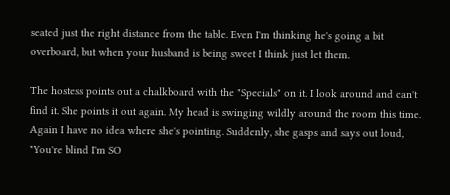seated just the right distance from the table. Even I'm thinking he's going a bit overboard, but when your husband is being sweet I think just let them.

The hostess points out a chalkboard with the "Specials" on it. I look around and can't find it. She points it out again. My head is swinging wildly around the room this time. Again I have no idea where she's pointing. Suddenly, she gasps and says out loud, "You're blind I'm SO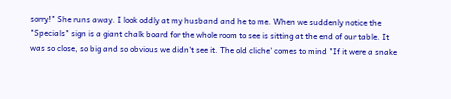sorry!" She runs away. I look oddly at my husband and he to me. When we suddenly notice the "Specials" sign is a giant chalk board for the whole room to see is sitting at the end of our table. It was so close, so big and so obvious we didn't see it. The old cliche' comes to mind "If it were a snake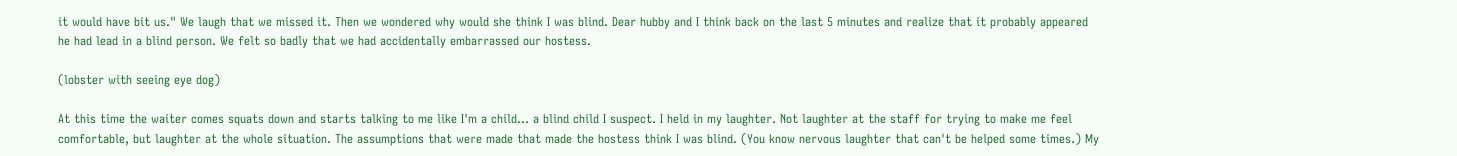it would have bit us." We laugh that we missed it. Then we wondered why would she think I was blind. Dear hubby and I think back on the last 5 minutes and realize that it probably appeared he had lead in a blind person. We felt so badly that we had accidentally embarrassed our hostess.

(lobster with seeing eye dog)

At this time the waiter comes squats down and starts talking to me like I'm a child... a blind child I suspect. I held in my laughter. Not laughter at the staff for trying to make me feel comfortable, but laughter at the whole situation. The assumptions that were made that made the hostess think I was blind. (You know nervous laughter that can't be helped some times.) My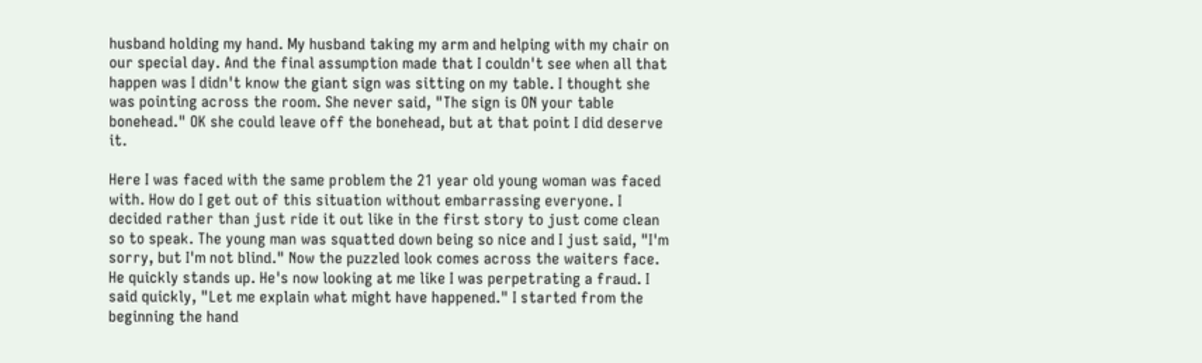husband holding my hand. My husband taking my arm and helping with my chair on our special day. And the final assumption made that I couldn't see when all that happen was I didn't know the giant sign was sitting on my table. I thought she was pointing across the room. She never said, "The sign is ON your table bonehead." OK she could leave off the bonehead, but at that point I did deserve it.

Here I was faced with the same problem the 21 year old young woman was faced with. How do I get out of this situation without embarrassing everyone. I decided rather than just ride it out like in the first story to just come clean so to speak. The young man was squatted down being so nice and I just said, "I'm sorry, but I'm not blind." Now the puzzled look comes across the waiters face. He quickly stands up. He's now looking at me like I was perpetrating a fraud. I said quickly, "Let me explain what might have happened." I started from the beginning the hand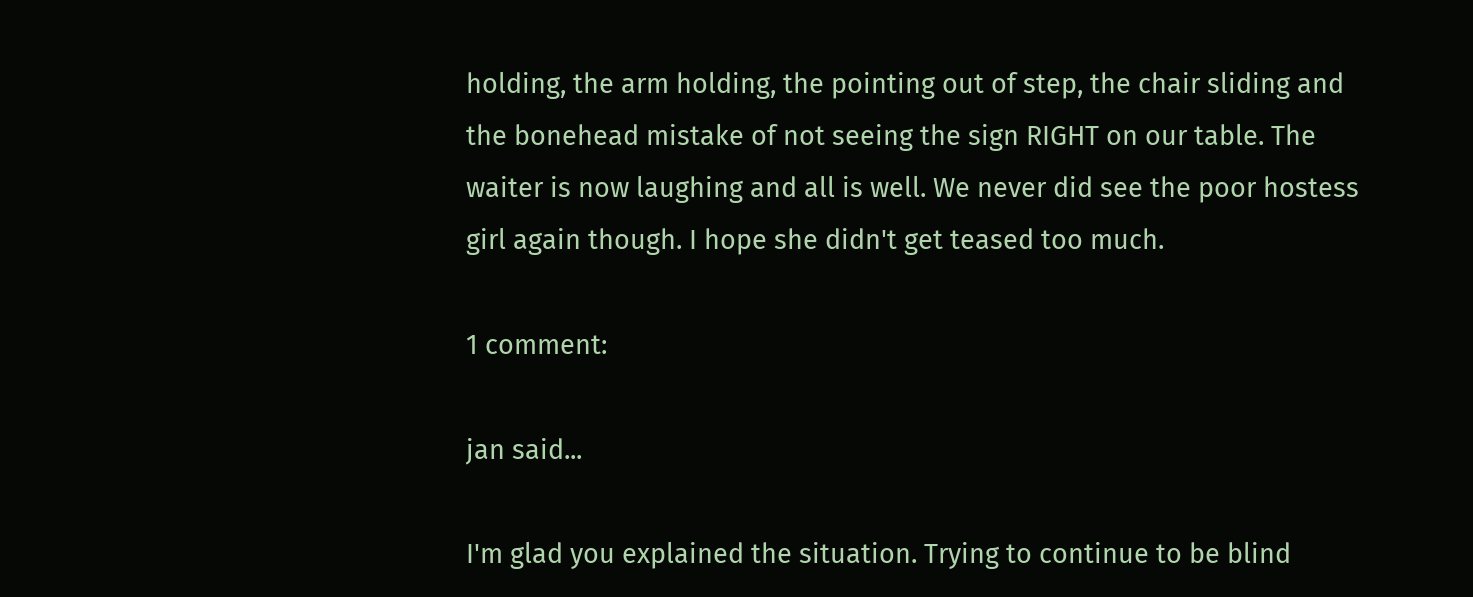holding, the arm holding, the pointing out of step, the chair sliding and the bonehead mistake of not seeing the sign RIGHT on our table. The waiter is now laughing and all is well. We never did see the poor hostess girl again though. I hope she didn't get teased too much.

1 comment:

jan said...

I'm glad you explained the situation. Trying to continue to be blind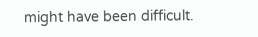might have been difficult.